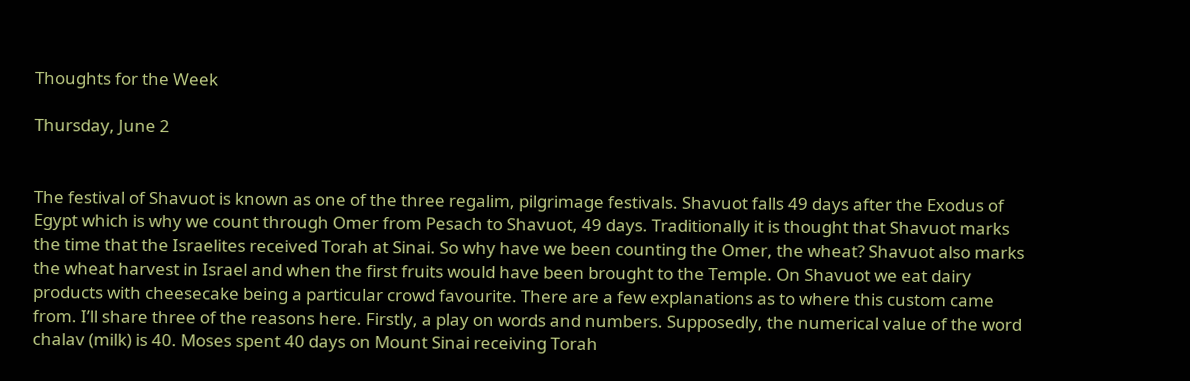Thoughts for the Week

Thursday, June 2


The festival of Shavuot is known as one of the three regalim, pilgrimage festivals. Shavuot falls 49 days after the Exodus of Egypt which is why we count through Omer from Pesach to Shavuot, 49 days. Traditionally it is thought that Shavuot marks the time that the Israelites received Torah at Sinai. So why have we been counting the Omer, the wheat? Shavuot also marks the wheat harvest in Israel and when the first fruits would have been brought to the Temple. On Shavuot we eat dairy products with cheesecake being a particular crowd favourite. There are a few explanations as to where this custom came from. I’ll share three of the reasons here. Firstly, a play on words and numbers. Supposedly, the numerical value of the word chalav (milk) is 40. Moses spent 40 days on Mount Sinai receiving Torah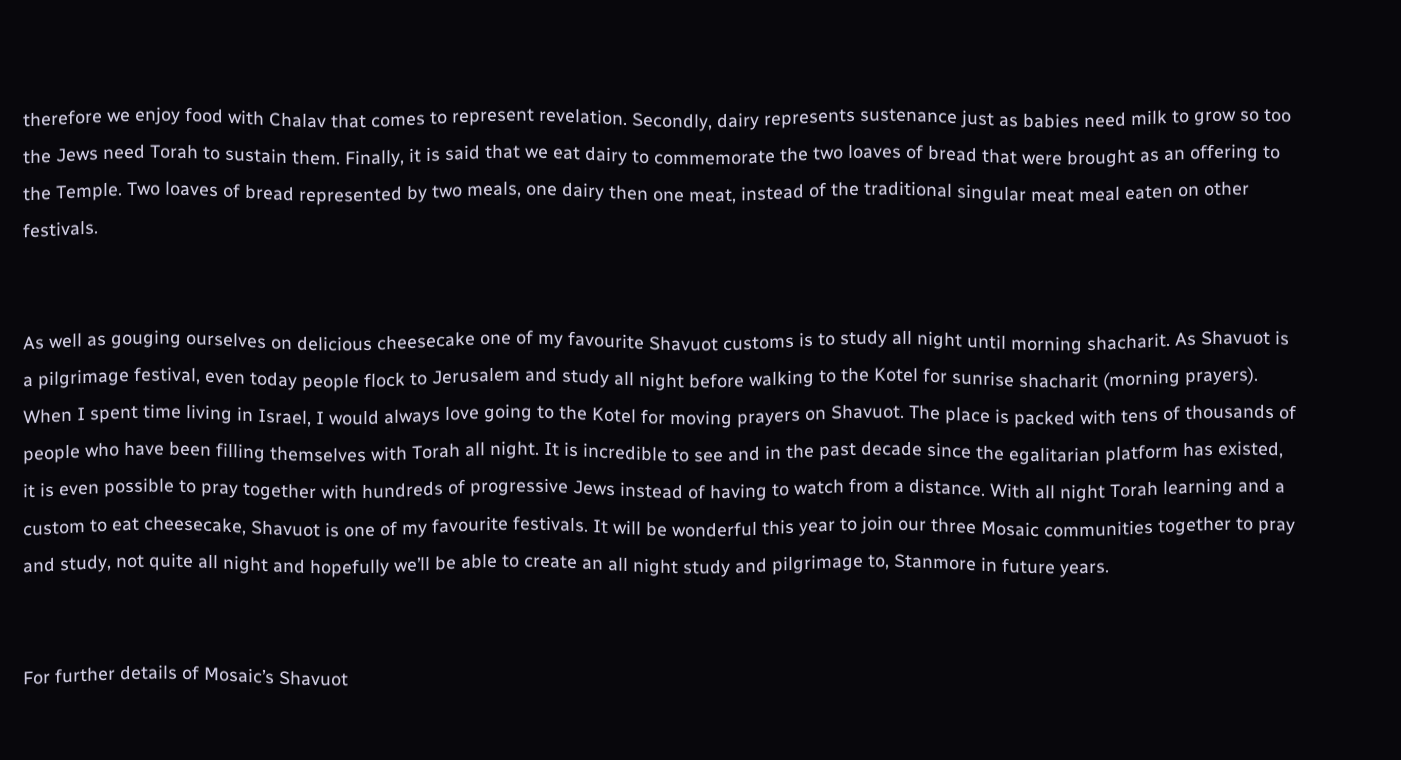therefore we enjoy food with Chalav that comes to represent revelation. Secondly, dairy represents sustenance just as babies need milk to grow so too the Jews need Torah to sustain them. Finally, it is said that we eat dairy to commemorate the two loaves of bread that were brought as an offering to the Temple. Two loaves of bread represented by two meals, one dairy then one meat, instead of the traditional singular meat meal eaten on other festivals.


As well as gouging ourselves on delicious cheesecake one of my favourite Shavuot customs is to study all night until morning shacharit. As Shavuot is a pilgrimage festival, even today people flock to Jerusalem and study all night before walking to the Kotel for sunrise shacharit (morning prayers). When I spent time living in Israel, I would always love going to the Kotel for moving prayers on Shavuot. The place is packed with tens of thousands of people who have been filling themselves with Torah all night. It is incredible to see and in the past decade since the egalitarian platform has existed, it is even possible to pray together with hundreds of progressive Jews instead of having to watch from a distance. With all night Torah learning and a custom to eat cheesecake, Shavuot is one of my favourite festivals. It will be wonderful this year to join our three Mosaic communities together to pray and study, not quite all night and hopefully we’ll be able to create an all night study and pilgrimage to, Stanmore in future years.


For further details of Mosaic’s Shavuot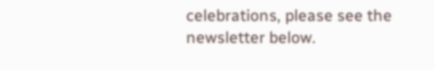celebrations, please see the newsletter below.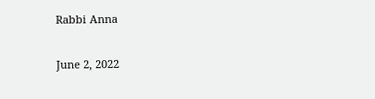Rabbi Anna

June 2, 2022